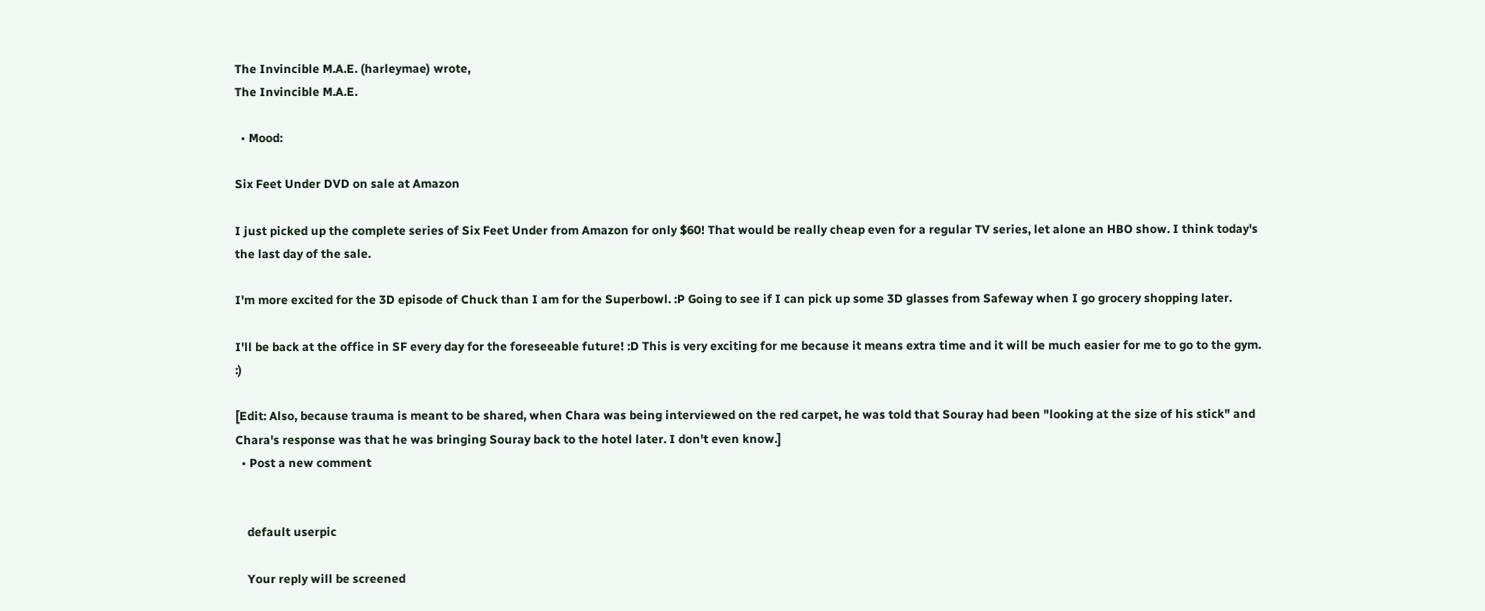The Invincible M.A.E. (harleymae) wrote,
The Invincible M.A.E.

  • Mood:

Six Feet Under DVD on sale at Amazon

I just picked up the complete series of Six Feet Under from Amazon for only $60! That would be really cheap even for a regular TV series, let alone an HBO show. I think today's the last day of the sale.

I'm more excited for the 3D episode of Chuck than I am for the Superbowl. :P Going to see if I can pick up some 3D glasses from Safeway when I go grocery shopping later.

I'll be back at the office in SF every day for the foreseeable future! :D This is very exciting for me because it means extra time and it will be much easier for me to go to the gym. :)

[Edit: Also, because trauma is meant to be shared, when Chara was being interviewed on the red carpet, he was told that Souray had been "looking at the size of his stick" and Chara's response was that he was bringing Souray back to the hotel later. I don't even know.]
  • Post a new comment


    default userpic

    Your reply will be screened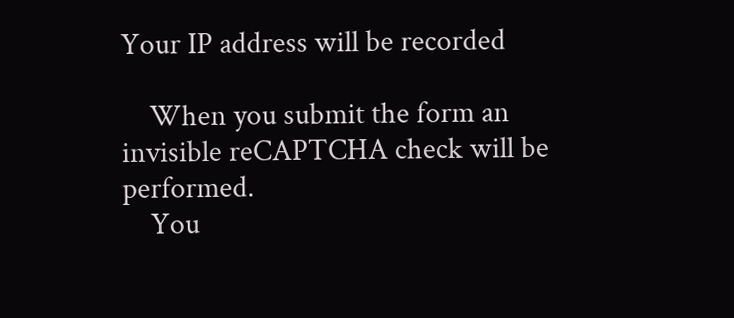Your IP address will be recorded

    When you submit the form an invisible reCAPTCHA check will be performed.
    You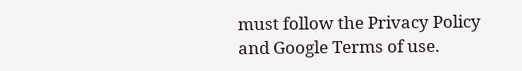must follow the Privacy Policy and Google Terms of use.